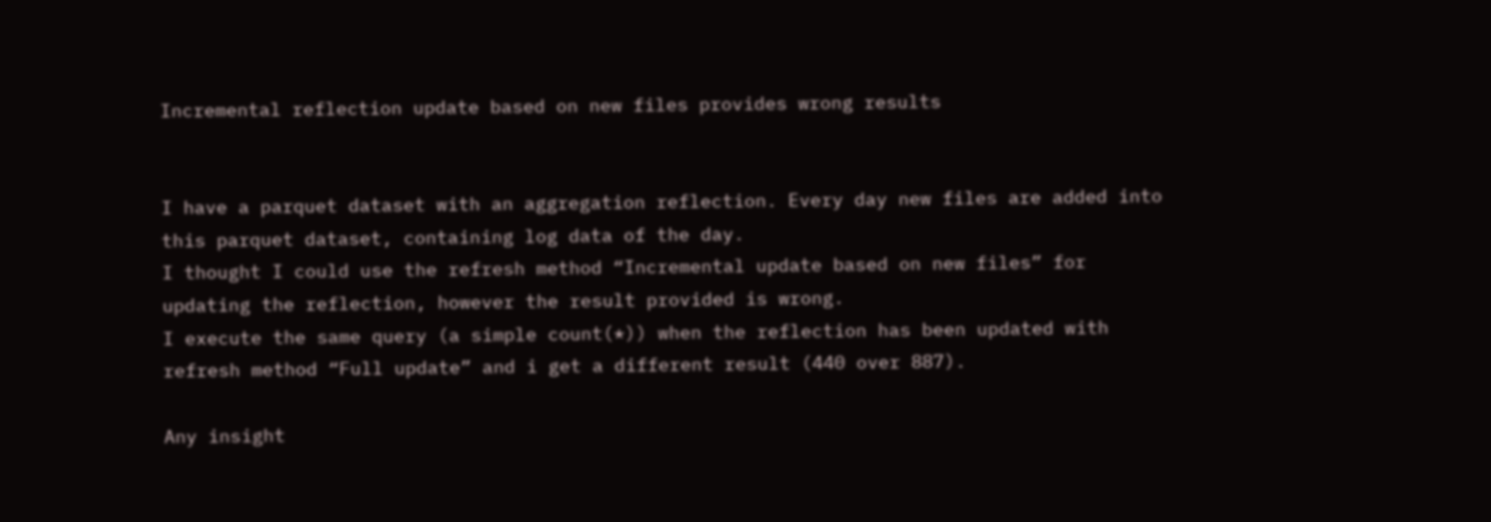Incremental reflection update based on new files provides wrong results


I have a parquet dataset with an aggregation reflection. Every day new files are added into this parquet dataset, containing log data of the day.
I thought I could use the refresh method “Incremental update based on new files” for updating the reflection, however the result provided is wrong.
I execute the same query (a simple count(*)) when the reflection has been updated with refresh method “Full update” and i get a different result (440 over 887).

Any insight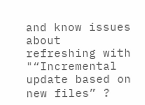and know issues about refreshing with "“Incremental update based on new files” ?